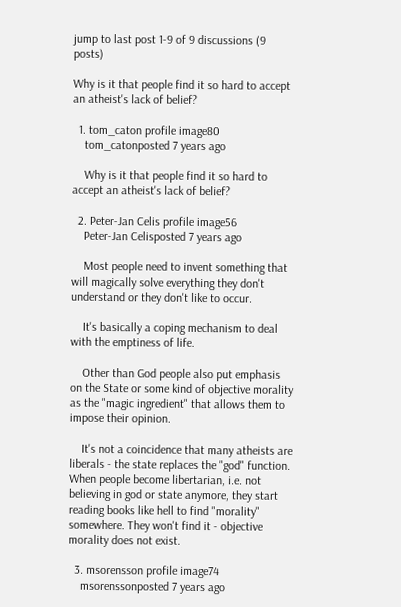jump to last post 1-9 of 9 discussions (9 posts)

Why is it that people find it so hard to accept an atheist's lack of belief?

  1. tom_caton profile image80
    tom_catonposted 7 years ago

    Why is it that people find it so hard to accept an atheist's lack of belief?

  2. Peter-Jan Celis profile image56
    Peter-Jan Celisposted 7 years ago

    Most people need to invent something that will magically solve everything they don't understand or they don't like to occur.

    It's basically a coping mechanism to deal with the emptiness of life.

    Other than God people also put emphasis on the State or some kind of objective morality as the "magic ingredient" that allows them to impose their opinion.

    It's not a coincidence that many atheists are liberals - the state replaces the "god" function. When people become libertarian, i.e. not believing in god or state anymore, they start reading books like hell to find "morality" somewhere. They won't find it - objective morality does not exist.

  3. msorensson profile image74
    msorenssonposted 7 years ago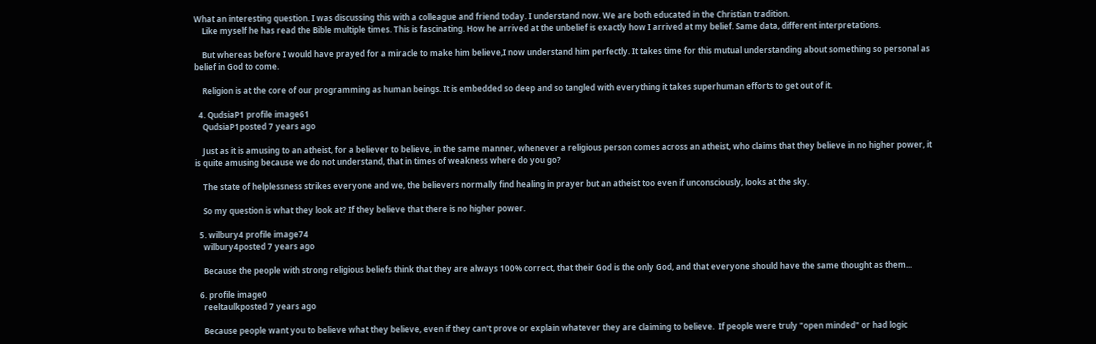What an interesting question. I was discussing this with a colleague and friend today. I understand now. We are both educated in the Christian tradition.
    Like myself he has read the Bible multiple times. This is fascinating. How he arrived at the unbelief is exactly how I arrived at my belief. Same data, different interpretations.

    But whereas before I would have prayed for a miracle to make him believe,I now understand him perfectly. It takes time for this mutual understanding about something so personal as belief in God to come.

    Religion is at the core of our programming as human beings. It is embedded so deep and so tangled with everything it takes superhuman efforts to get out of it.

  4. QudsiaP1 profile image61
    QudsiaP1posted 7 years ago

    Just as it is amusing to an atheist, for a believer to believe, in the same manner, whenever a religious person comes across an atheist, who claims that they believe in no higher power, it is quite amusing because we do not understand, that in times of weakness where do you go?

    The state of helplessness strikes everyone and we, the believers normally find healing in prayer but an atheist too even if unconsciously, looks at the sky.

    So my question is what they look at? If they believe that there is no higher power.

  5. wilbury4 profile image74
    wilbury4posted 7 years ago

    Because the people with strong religious beliefs think that they are always 100% correct, that their God is the only God, and that everyone should have the same thought as them...

  6. profile image0
    reeltaulkposted 7 years ago

    Because people want you to believe what they believe, even if they can't prove or explain whatever they are claiming to believe.  If people were truly "open minded" or had logic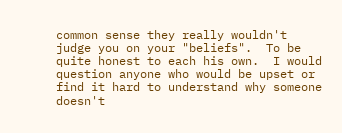common sense they really wouldn't judge you on your "beliefs".  To be quite honest to each his own.  I would question anyone who would be upset or find it hard to understand why someone doesn't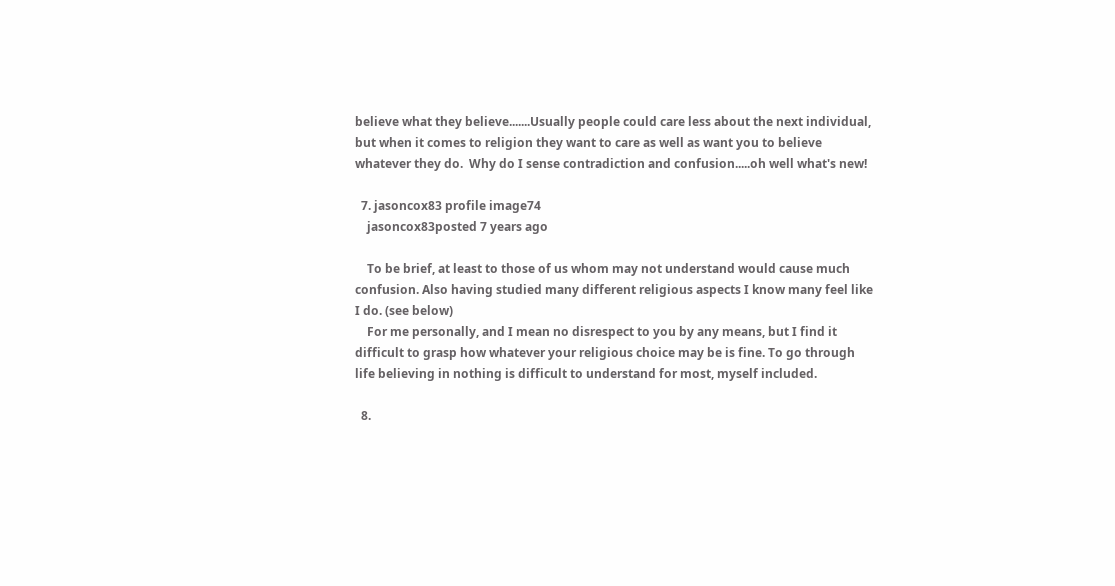believe what they believe.......Usually people could care less about the next individual, but when it comes to religion they want to care as well as want you to believe whatever they do.  Why do I sense contradiction and confusion.....oh well what's new!

  7. jasoncox83 profile image74
    jasoncox83posted 7 years ago

    To be brief, at least to those of us whom may not understand would cause much confusion. Also having studied many different religious aspects I know many feel like I do. (see below)
    For me personally, and I mean no disrespect to you by any means, but I find it difficult to grasp how whatever your religious choice may be is fine. To go through life believing in nothing is difficult to understand for most, myself included.

  8.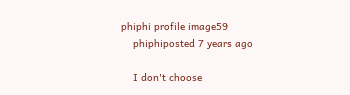phiphi profile image59
    phiphiposted 7 years ago

    I don't choose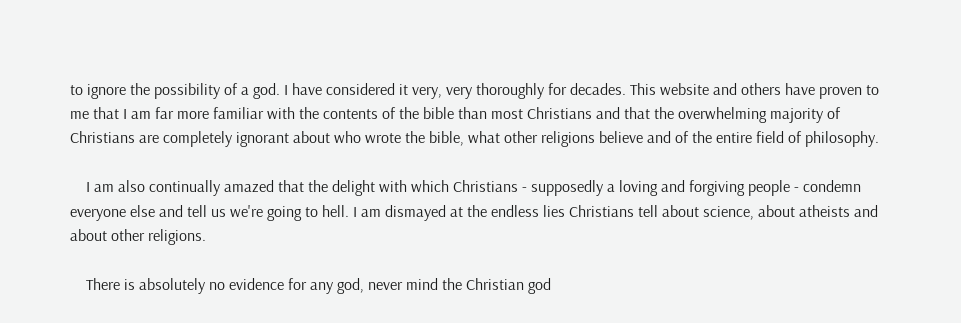to ignore the possibility of a god. I have considered it very, very thoroughly for decades. This website and others have proven to me that I am far more familiar with the contents of the bible than most Christians and that the overwhelming majority of Christians are completely ignorant about who wrote the bible, what other religions believe and of the entire field of philosophy.

    I am also continually amazed that the delight with which Christians - supposedly a loving and forgiving people - condemn everyone else and tell us we're going to hell. I am dismayed at the endless lies Christians tell about science, about atheists and about other religions.

    There is absolutely no evidence for any god, never mind the Christian god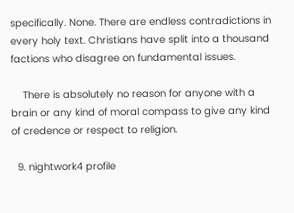specifically. None. There are endless contradictions in every holy text. Christians have split into a thousand factions who disagree on fundamental issues.

    There is absolutely no reason for anyone with a brain or any kind of moral compass to give any kind of credence or respect to religion.

  9. nightwork4 profile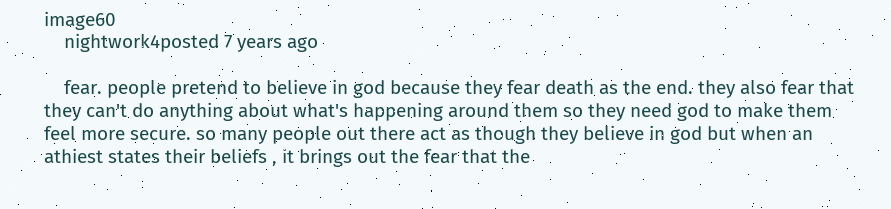image60
    nightwork4posted 7 years ago

    fear. people pretend to believe in god because they fear death as the end. they also fear that they can't do anything about what's happening around them so they need god to make them feel more secure. so many people out there act as though they believe in god but when an athiest states their beliefs , it brings out the fear that the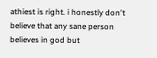athiest is right. i honestly don't believe that any sane person believes in god but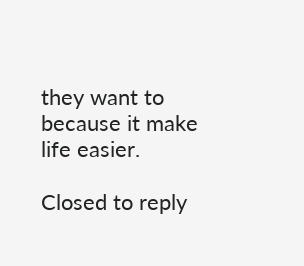they want to because it make life easier.

Closed to reply